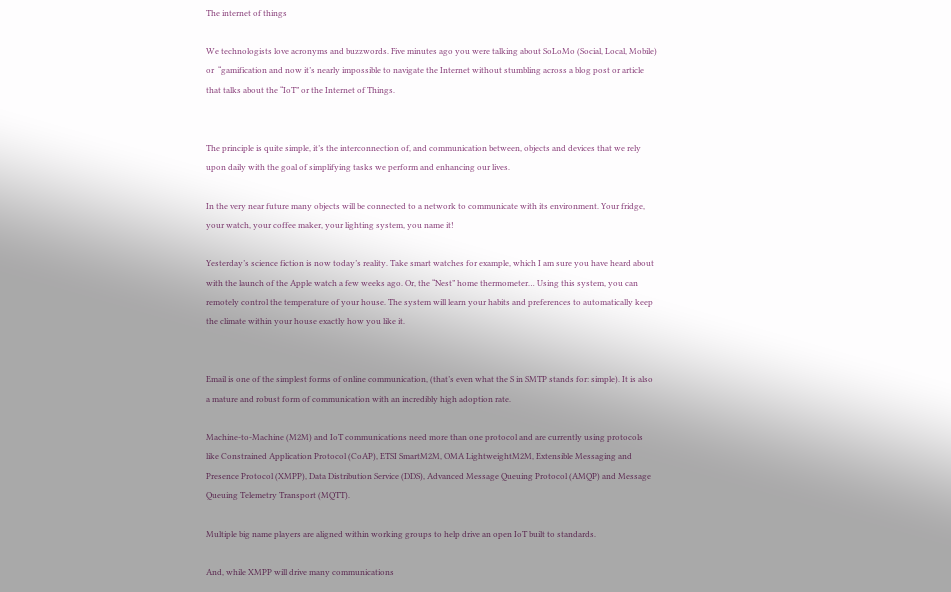The internet of things

We technologists love acronyms and buzzwords. Five minutes ago you were talking about SoLoMo (Social, Local, Mobile) or  “gamification and now it’s nearly impossible to navigate the Internet without stumbling across a blog post or article that talks about the “IoT” or the Internet of Things.


The principle is quite simple, it’s the interconnection of, and communication between, objects and devices that we rely upon daily with the goal of simplifying tasks we perform and enhancing our lives.

In the very near future many objects will be connected to a network to communicate with its environment. Your fridge, your watch, your coffee maker, your lighting system, you name it!

Yesterday’s science fiction is now today’s reality. Take smart watches for example, which I am sure you have heard about with the launch of the Apple watch a few weeks ago. Or, the “Nest” home thermometer… Using this system, you can remotely control the temperature of your house. The system will learn your habits and preferences to automatically keep the climate within your house exactly how you like it.


Email is one of the simplest forms of online communication, (that’s even what the S in SMTP stands for: simple). It is also a mature and robust form of communication with an incredibly high adoption rate.

Machine-to-Machine (M2M) and IoT communications need more than one protocol and are currently using protocols like Constrained Application Protocol (CoAP), ETSI SmartM2M, OMA LightweightM2M, Extensible Messaging and Presence Protocol (XMPP), Data Distribution Service (DDS), Advanced Message Queuing Protocol (AMQP) and Message Queuing Telemetry Transport (MQTT).

Multiple big name players are aligned within working groups to help drive an open IoT built to standards.

And, while XMPP will drive many communications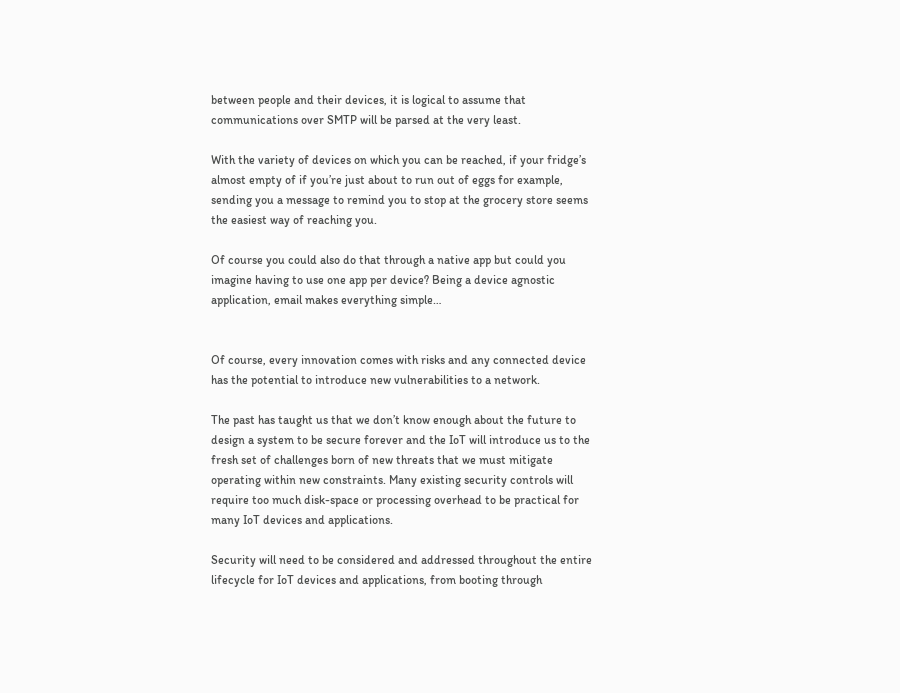between people and their devices, it is logical to assume that communications over SMTP will be parsed at the very least.

With the variety of devices on which you can be reached, if your fridge’s almost empty of if you’re just about to run out of eggs for example, sending you a message to remind you to stop at the grocery store seems the easiest way of reaching you.

Of course you could also do that through a native app but could you imagine having to use one app per device? Being a device agnostic application, email makes everything simple…


Of course, every innovation comes with risks and any connected device has the potential to introduce new vulnerabilities to a network.

The past has taught us that we don’t know enough about the future to design a system to be secure forever and the IoT will introduce us to the fresh set of challenges born of new threats that we must mitigate operating within new constraints. Many existing security controls will require too much disk-space or processing overhead to be practical for many IoT devices and applications.

Security will need to be considered and addressed throughout the entire lifecycle for IoT devices and applications, from booting through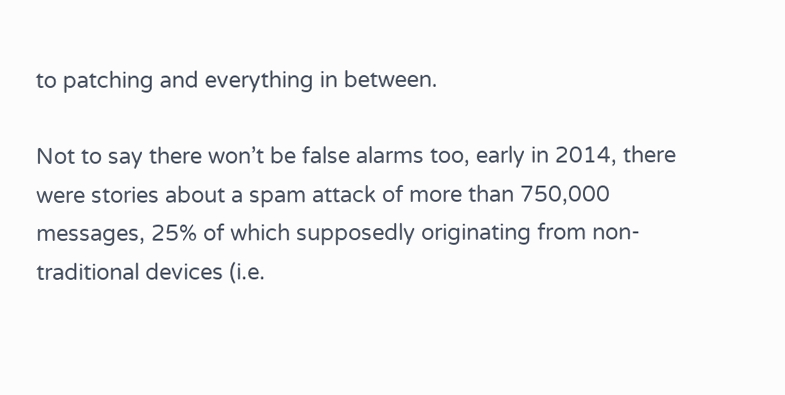to patching and everything in between.

Not to say there won’t be false alarms too, early in 2014, there were stories about a spam attack of more than 750,000 messages, 25% of which supposedly originating from non-traditional devices (i.e.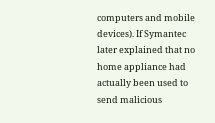computers and mobile devices). If Symantec later explained that no home appliance had actually been used to send malicious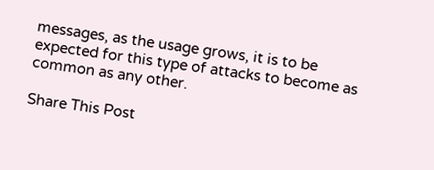messages, as the usage grows, it is to be expected for this type of attacks to become as common as any other.

Share This Post